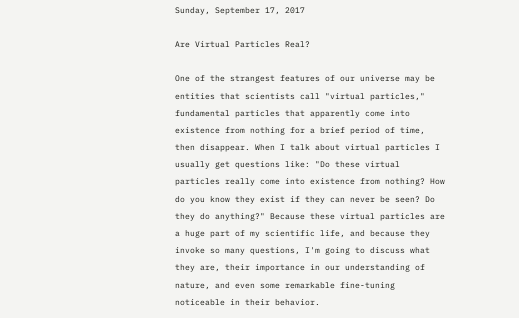Sunday, September 17, 2017

Are Virtual Particles Real?

One of the strangest features of our universe may be entities that scientists call "virtual particles," fundamental particles that apparently come into existence from nothing for a brief period of time, then disappear. When I talk about virtual particles I usually get questions like: "Do these virtual particles really come into existence from nothing? How do you know they exist if they can never be seen? Do they do anything?" Because these virtual particles are a huge part of my scientific life, and because they invoke so many questions, I'm going to discuss what they are, their importance in our understanding of nature, and even some remarkable fine-tuning noticeable in their behavior.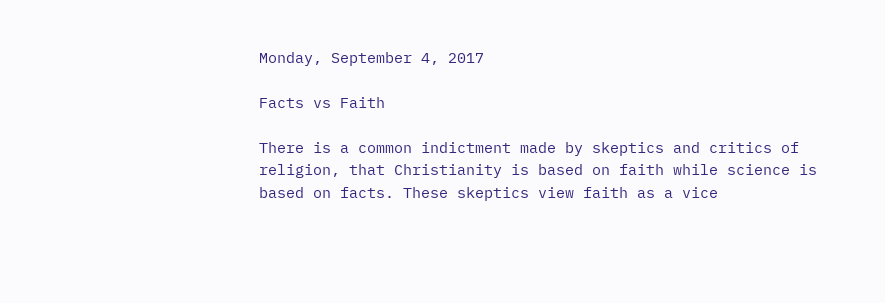Monday, September 4, 2017

Facts vs Faith

There is a common indictment made by skeptics and critics of religion, that Christianity is based on faith while science is based on facts. These skeptics view faith as a vice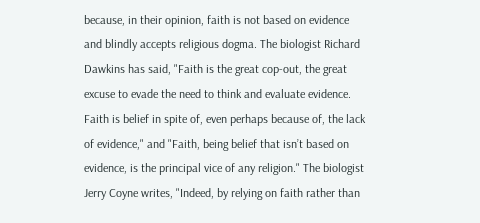because, in their opinion, faith is not based on evidence and blindly accepts religious dogma. The biologist Richard Dawkins has said, "Faith is the great cop-out, the great excuse to evade the need to think and evaluate evidence. Faith is belief in spite of, even perhaps because of, the lack of evidence," and "Faith, being belief that isn’t based on evidence, is the principal vice of any religion." The biologist Jerry Coyne writes, "Indeed, by relying on faith rather than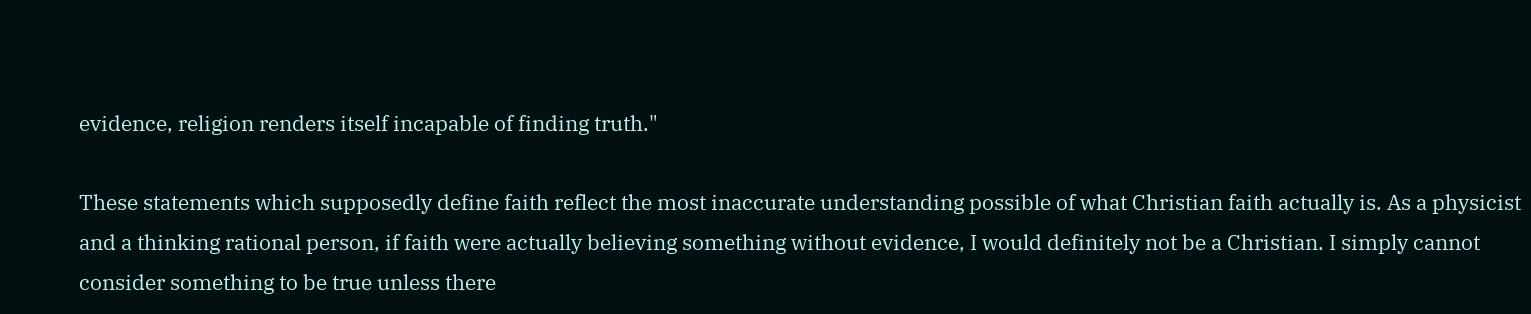evidence, religion renders itself incapable of finding truth."

These statements which supposedly define faith reflect the most inaccurate understanding possible of what Christian faith actually is. As a physicist and a thinking rational person, if faith were actually believing something without evidence, I would definitely not be a Christian. I simply cannot consider something to be true unless there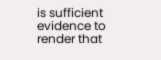is sufficient evidence to render that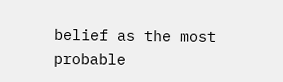belief as the most probable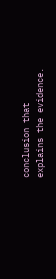conclusion that explains the evidence.